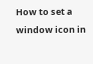How to set a window icon in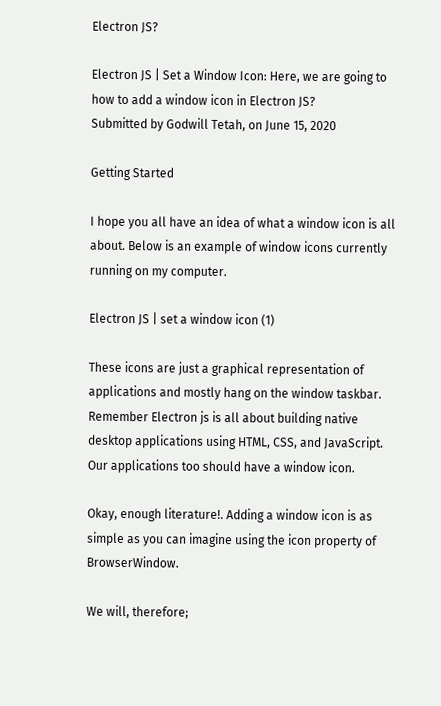Electron JS?

Electron JS | Set a Window Icon: Here, we are going to how to add a window icon in Electron JS?
Submitted by Godwill Tetah, on June 15, 2020

Getting Started

I hope you all have an idea of what a window icon is all about. Below is an example of window icons currently running on my computer.

Electron JS | set a window icon (1)

These icons are just a graphical representation of applications and mostly hang on the window taskbar. Remember Electron js is all about building native desktop applications using HTML, CSS, and JavaScript. Our applications too should have a window icon.

Okay, enough literature!. Adding a window icon is as simple as you can imagine using the icon property of BrowserWindow.

We will, therefore;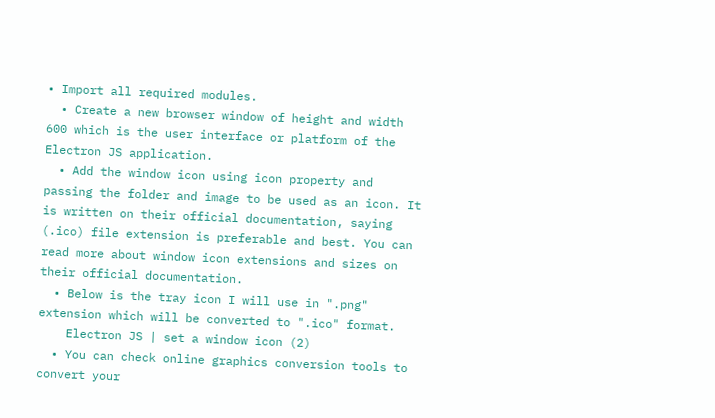• Import all required modules.
  • Create a new browser window of height and width 600 which is the user interface or platform of the Electron JS application.
  • Add the window icon using icon property and passing the folder and image to be used as an icon. It is written on their official documentation, saying (.ico) file extension is preferable and best. You can read more about window icon extensions and sizes on their official documentation.
  • Below is the tray icon I will use in ".png" extension which will be converted to ".ico" format.
    Electron JS | set a window icon (2)
  • You can check online graphics conversion tools to convert your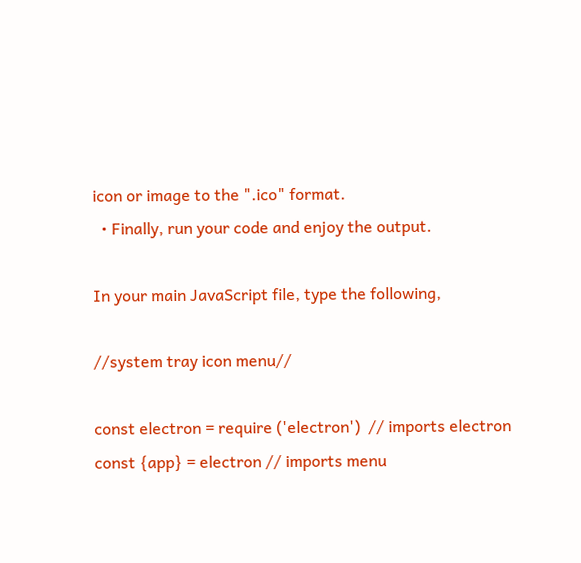icon or image to the ".ico" format.
  • Finally, run your code and enjoy the output.

In your main JavaScript file, type the following,

//system tray icon menu//

const electron = require ('electron')  // imports electron
const {app} = electron // imports menu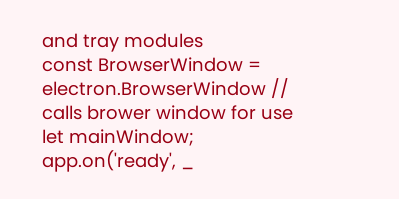and tray modules
const BrowserWindow = electron.BrowserWindow // calls brower window for use
let mainWindow;
app.on('ready', _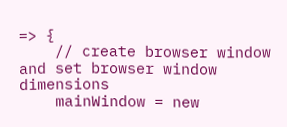=> {
    // create browser window and set browser window dimensions
    mainWindow = new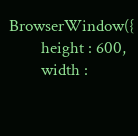BrowserWindow({
        height : 600,
        width :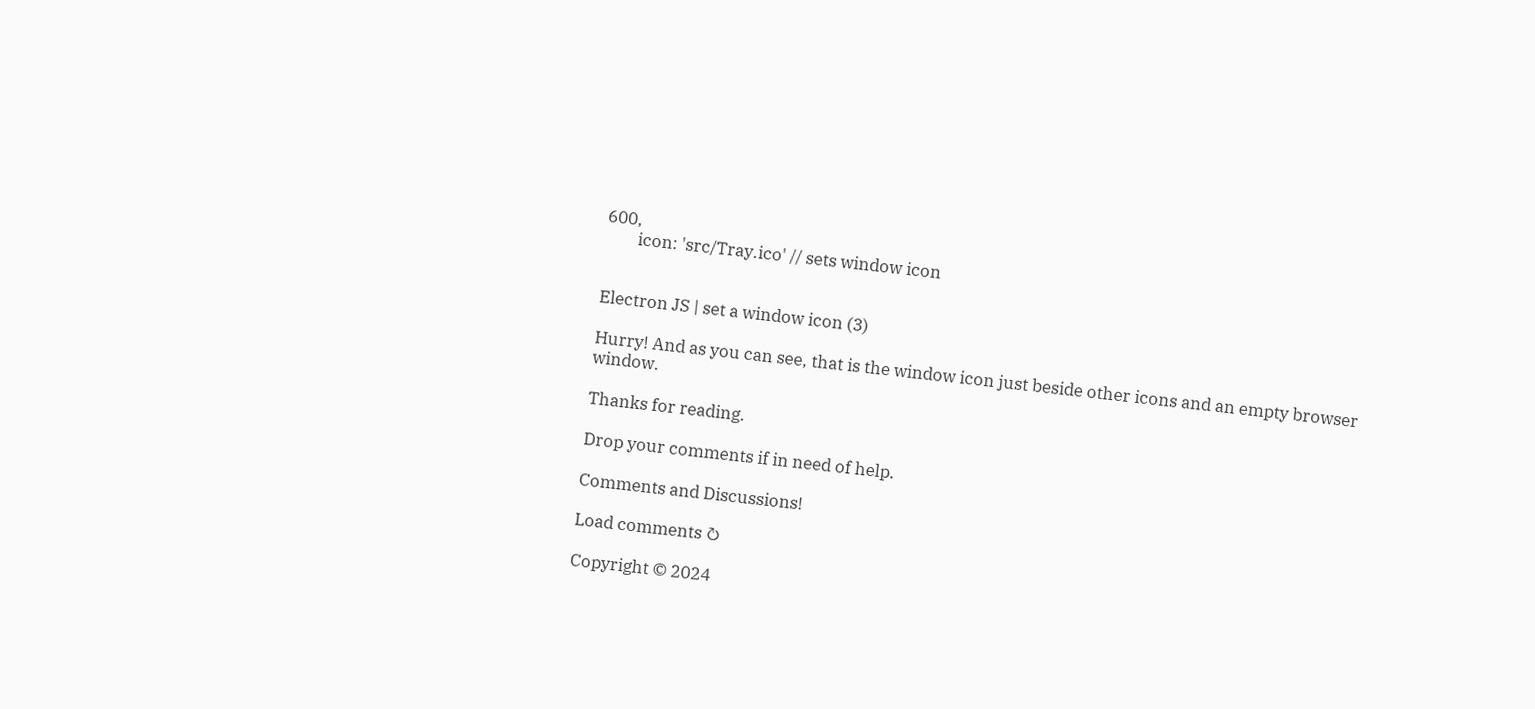600,
        icon: 'src/Tray.ico' // sets window icon


Electron JS | set a window icon (3)

Hurry! And as you can see, that is the window icon just beside other icons and an empty browser window.

Thanks for reading.

Drop your comments if in need of help.

Comments and Discussions!

Load comments ↻

Copyright © 2024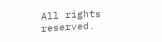All rights reserved.